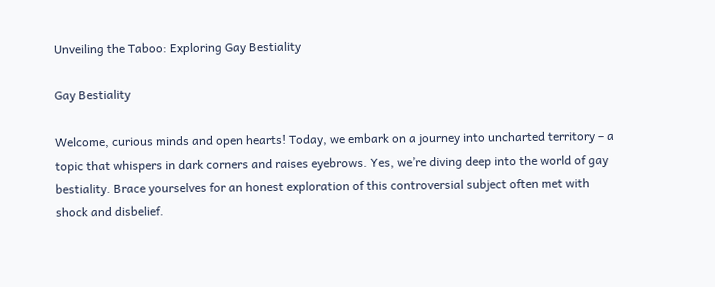Unveiling the Taboo: Exploring Gay Bestiality

Gay Bestiality

Welcome, curious minds and open hearts! Today, we embark on a journey into uncharted territory – a topic that whispers in dark corners and raises eyebrows. Yes, we’re diving deep into the world of gay bestiality. Brace yourselves for an honest exploration of this controversial subject often met with shock and disbelief.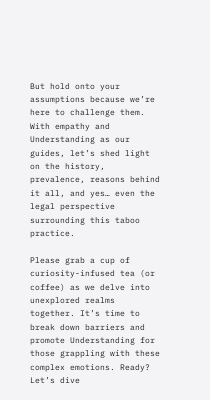But hold onto your assumptions because we’re here to challenge them. With empathy and Understanding as our guides, let’s shed light on the history, prevalence, reasons behind it all, and yes… even the legal perspective surrounding this taboo practice.

Please grab a cup of curiosity-infused tea (or coffee) as we delve into unexplored realms together. It’s time to break down barriers and promote Understanding for those grappling with these complex emotions. Ready? Let’s dive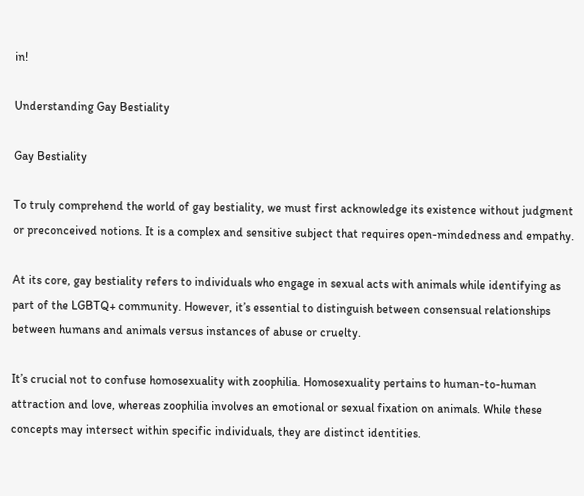in!

Understanding Gay Bestiality

Gay Bestiality

To truly comprehend the world of gay bestiality, we must first acknowledge its existence without judgment or preconceived notions. It is a complex and sensitive subject that requires open-mindedness and empathy.

At its core, gay bestiality refers to individuals who engage in sexual acts with animals while identifying as part of the LGBTQ+ community. However, it’s essential to distinguish between consensual relationships between humans and animals versus instances of abuse or cruelty.

It’s crucial not to confuse homosexuality with zoophilia. Homosexuality pertains to human-to-human attraction and love, whereas zoophilia involves an emotional or sexual fixation on animals. While these concepts may intersect within specific individuals, they are distinct identities.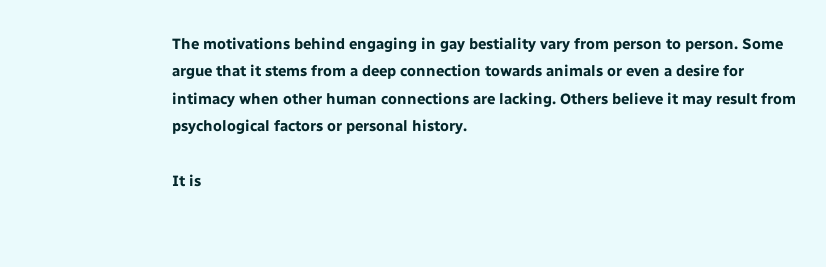The motivations behind engaging in gay bestiality vary from person to person. Some argue that it stems from a deep connection towards animals or even a desire for intimacy when other human connections are lacking. Others believe it may result from psychological factors or personal history.

It is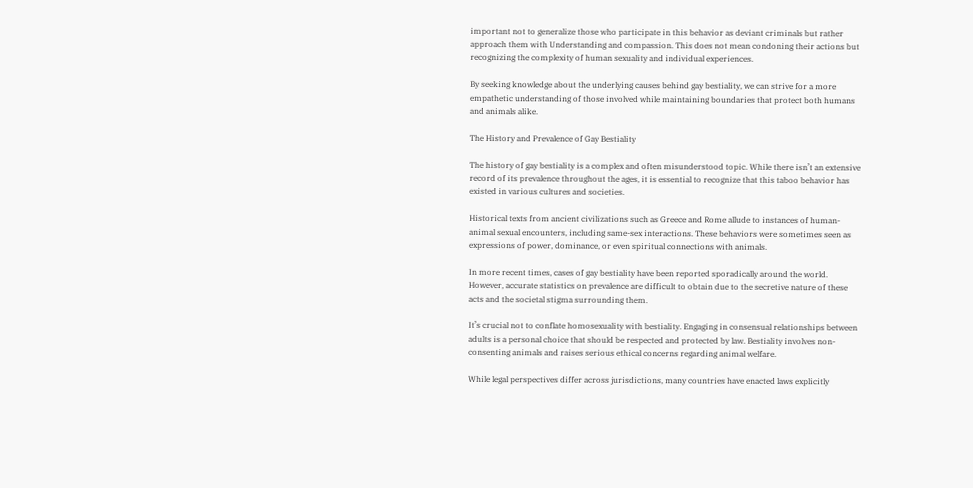important not to generalize those who participate in this behavior as deviant criminals but rather approach them with Understanding and compassion. This does not mean condoning their actions but recognizing the complexity of human sexuality and individual experiences.

By seeking knowledge about the underlying causes behind gay bestiality, we can strive for a more empathetic understanding of those involved while maintaining boundaries that protect both humans and animals alike.

The History and Prevalence of Gay Bestiality

The history of gay bestiality is a complex and often misunderstood topic. While there isn’t an extensive record of its prevalence throughout the ages, it is essential to recognize that this taboo behavior has existed in various cultures and societies.

Historical texts from ancient civilizations such as Greece and Rome allude to instances of human-animal sexual encounters, including same-sex interactions. These behaviors were sometimes seen as expressions of power, dominance, or even spiritual connections with animals.

In more recent times, cases of gay bestiality have been reported sporadically around the world. However, accurate statistics on prevalence are difficult to obtain due to the secretive nature of these acts and the societal stigma surrounding them.

It’s crucial not to conflate homosexuality with bestiality. Engaging in consensual relationships between adults is a personal choice that should be respected and protected by law. Bestiality involves non-consenting animals and raises serious ethical concerns regarding animal welfare.

While legal perspectives differ across jurisdictions, many countries have enacted laws explicitly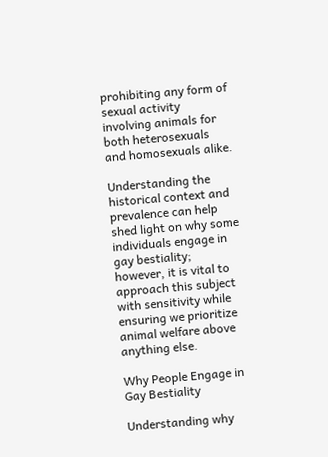prohibiting any form of sexual activity involving animals for both heterosexuals and homosexuals alike.

Understanding the historical context and prevalence can help shed light on why some individuals engage in gay bestiality; however, it is vital to approach this subject with sensitivity while ensuring we prioritize animal welfare above anything else.

Why People Engage in Gay Bestiality

Understanding why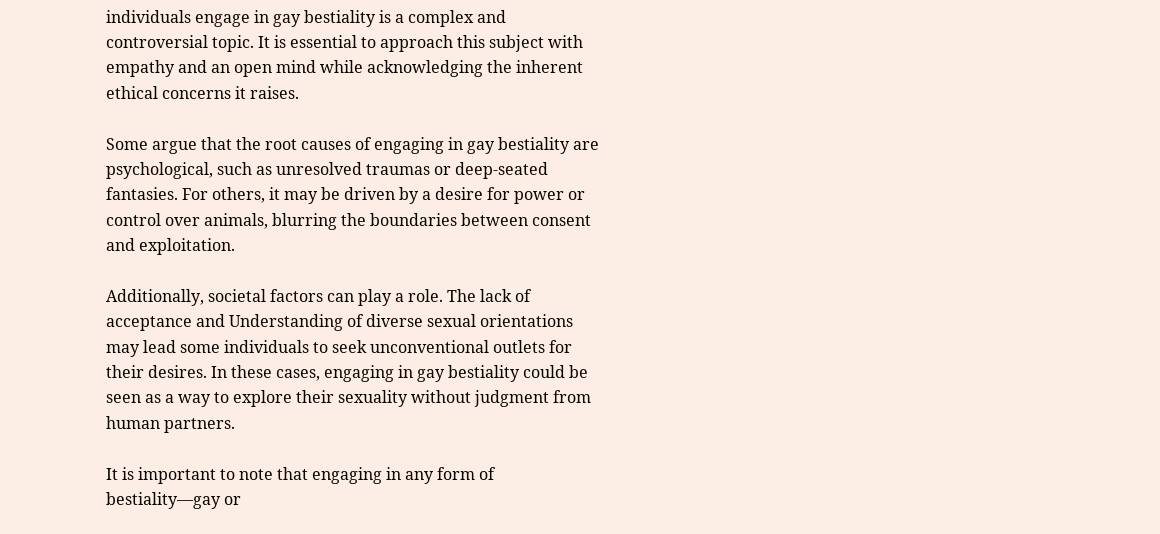individuals engage in gay bestiality is a complex and controversial topic. It is essential to approach this subject with empathy and an open mind while acknowledging the inherent ethical concerns it raises.

Some argue that the root causes of engaging in gay bestiality are psychological, such as unresolved traumas or deep-seated fantasies. For others, it may be driven by a desire for power or control over animals, blurring the boundaries between consent and exploitation.

Additionally, societal factors can play a role. The lack of acceptance and Understanding of diverse sexual orientations may lead some individuals to seek unconventional outlets for their desires. In these cases, engaging in gay bestiality could be seen as a way to explore their sexuality without judgment from human partners.

It is important to note that engaging in any form of bestiality—gay or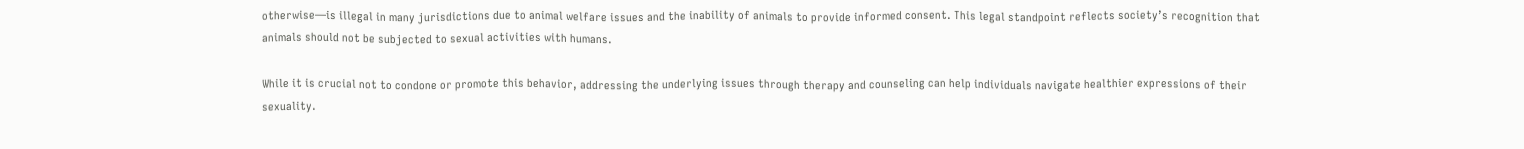otherwise—is illegal in many jurisdictions due to animal welfare issues and the inability of animals to provide informed consent. This legal standpoint reflects society’s recognition that animals should not be subjected to sexual activities with humans.

While it is crucial not to condone or promote this behavior, addressing the underlying issues through therapy and counseling can help individuals navigate healthier expressions of their sexuality.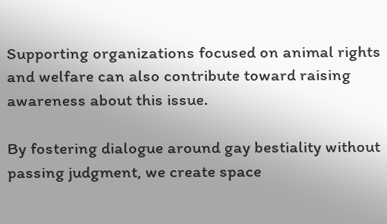Supporting organizations focused on animal rights and welfare can also contribute toward raising awareness about this issue.

By fostering dialogue around gay bestiality without passing judgment, we create space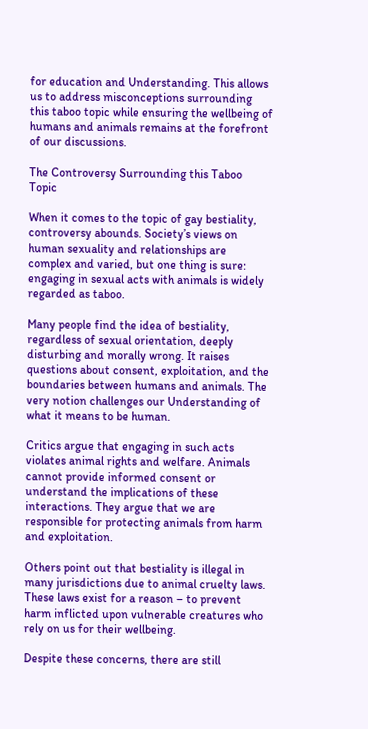for education and Understanding. This allows us to address misconceptions surrounding this taboo topic while ensuring the wellbeing of humans and animals remains at the forefront of our discussions.

The Controversy Surrounding this Taboo Topic

When it comes to the topic of gay bestiality, controversy abounds. Society’s views on human sexuality and relationships are complex and varied, but one thing is sure: engaging in sexual acts with animals is widely regarded as taboo.

Many people find the idea of bestiality, regardless of sexual orientation, deeply disturbing and morally wrong. It raises questions about consent, exploitation, and the boundaries between humans and animals. The very notion challenges our Understanding of what it means to be human.

Critics argue that engaging in such acts violates animal rights and welfare. Animals cannot provide informed consent or understand the implications of these interactions. They argue that we are responsible for protecting animals from harm and exploitation.

Others point out that bestiality is illegal in many jurisdictions due to animal cruelty laws. These laws exist for a reason – to prevent harm inflicted upon vulnerable creatures who rely on us for their wellbeing.

Despite these concerns, there are still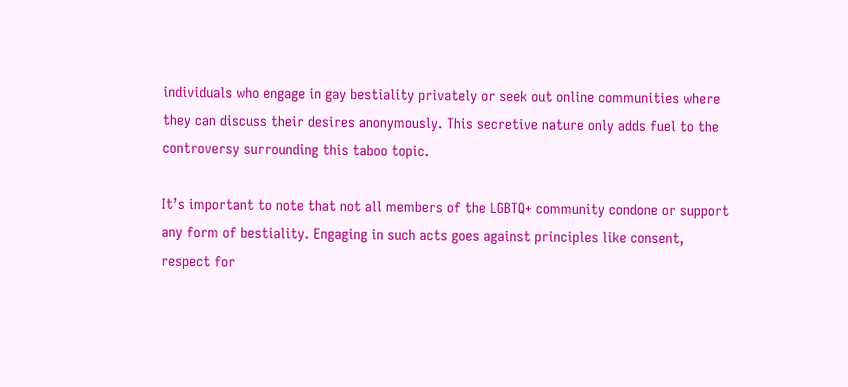individuals who engage in gay bestiality privately or seek out online communities where they can discuss their desires anonymously. This secretive nature only adds fuel to the controversy surrounding this taboo topic.

It’s important to note that not all members of the LGBTQ+ community condone or support any form of bestiality. Engaging in such acts goes against principles like consent, respect for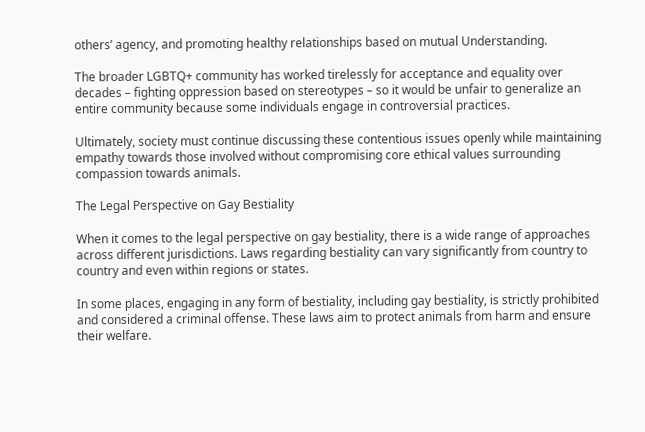others’ agency, and promoting healthy relationships based on mutual Understanding.

The broader LGBTQ+ community has worked tirelessly for acceptance and equality over decades – fighting oppression based on stereotypes – so it would be unfair to generalize an entire community because some individuals engage in controversial practices.

Ultimately, society must continue discussing these contentious issues openly while maintaining empathy towards those involved without compromising core ethical values surrounding compassion towards animals.

The Legal Perspective on Gay Bestiality

When it comes to the legal perspective on gay bestiality, there is a wide range of approaches across different jurisdictions. Laws regarding bestiality can vary significantly from country to country and even within regions or states.

In some places, engaging in any form of bestiality, including gay bestiality, is strictly prohibited and considered a criminal offense. These laws aim to protect animals from harm and ensure their welfare.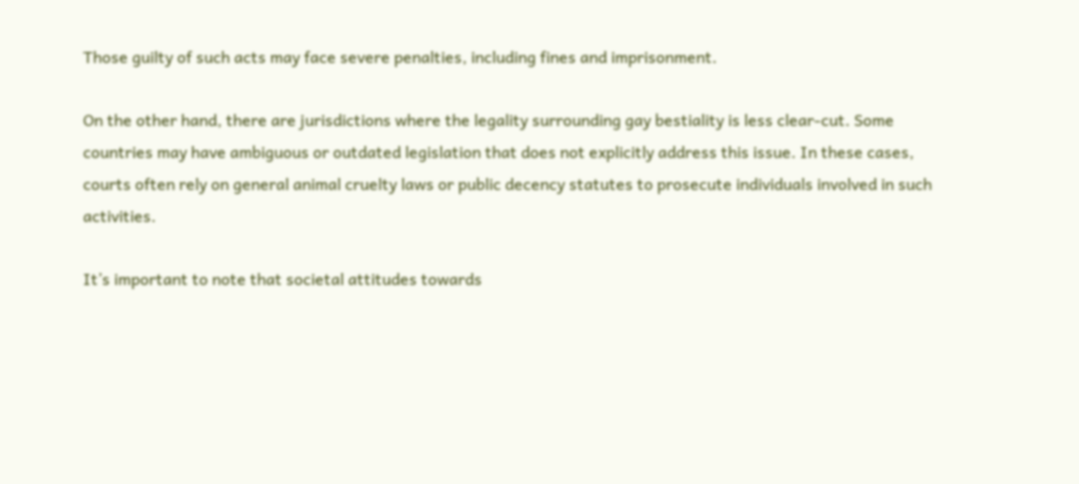Those guilty of such acts may face severe penalties, including fines and imprisonment.

On the other hand, there are jurisdictions where the legality surrounding gay bestiality is less clear-cut. Some countries may have ambiguous or outdated legislation that does not explicitly address this issue. In these cases, courts often rely on general animal cruelty laws or public decency statutes to prosecute individuals involved in such activities.

It’s important to note that societal attitudes towards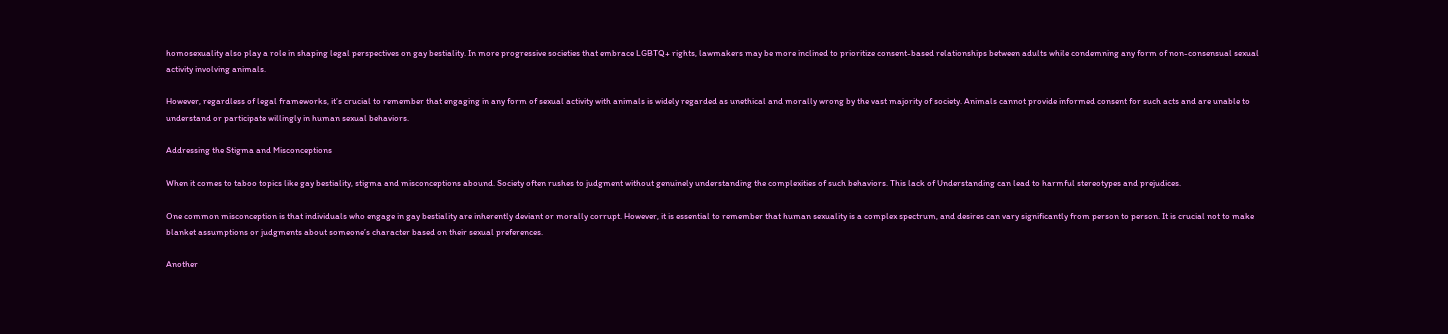homosexuality also play a role in shaping legal perspectives on gay bestiality. In more progressive societies that embrace LGBTQ+ rights, lawmakers may be more inclined to prioritize consent-based relationships between adults while condemning any form of non-consensual sexual activity involving animals.

However, regardless of legal frameworks, it’s crucial to remember that engaging in any form of sexual activity with animals is widely regarded as unethical and morally wrong by the vast majority of society. Animals cannot provide informed consent for such acts and are unable to understand or participate willingly in human sexual behaviors.

Addressing the Stigma and Misconceptions

When it comes to taboo topics like gay bestiality, stigma and misconceptions abound. Society often rushes to judgment without genuinely understanding the complexities of such behaviors. This lack of Understanding can lead to harmful stereotypes and prejudices.

One common misconception is that individuals who engage in gay bestiality are inherently deviant or morally corrupt. However, it is essential to remember that human sexuality is a complex spectrum, and desires can vary significantly from person to person. It is crucial not to make blanket assumptions or judgments about someone’s character based on their sexual preferences.

Another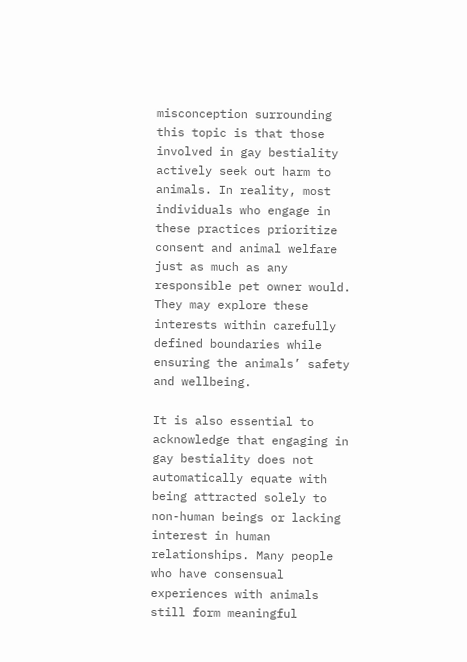misconception surrounding this topic is that those involved in gay bestiality actively seek out harm to animals. In reality, most individuals who engage in these practices prioritize consent and animal welfare just as much as any responsible pet owner would. They may explore these interests within carefully defined boundaries while ensuring the animals’ safety and wellbeing.

It is also essential to acknowledge that engaging in gay bestiality does not automatically equate with being attracted solely to non-human beings or lacking interest in human relationships. Many people who have consensual experiences with animals still form meaningful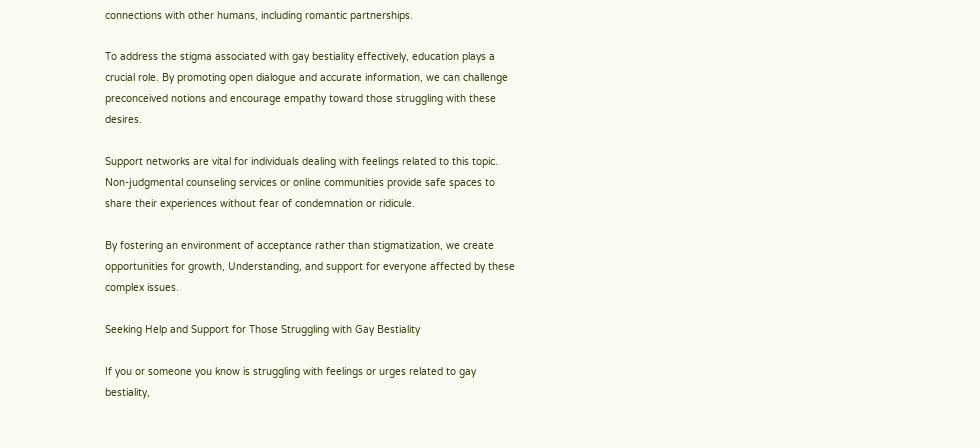connections with other humans, including romantic partnerships.

To address the stigma associated with gay bestiality effectively, education plays a crucial role. By promoting open dialogue and accurate information, we can challenge preconceived notions and encourage empathy toward those struggling with these desires.

Support networks are vital for individuals dealing with feelings related to this topic. Non-judgmental counseling services or online communities provide safe spaces to share their experiences without fear of condemnation or ridicule.

By fostering an environment of acceptance rather than stigmatization, we create opportunities for growth, Understanding, and support for everyone affected by these complex issues.

Seeking Help and Support for Those Struggling with Gay Bestiality

If you or someone you know is struggling with feelings or urges related to gay bestiality,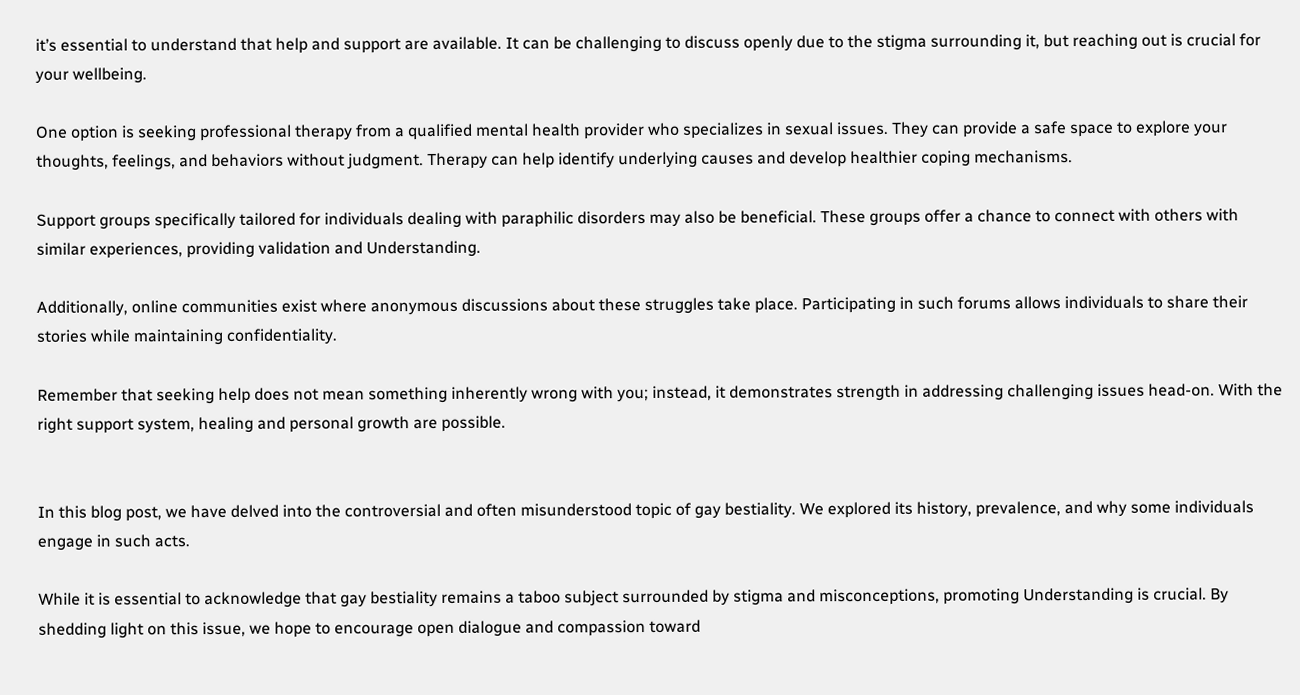it’s essential to understand that help and support are available. It can be challenging to discuss openly due to the stigma surrounding it, but reaching out is crucial for your wellbeing.

One option is seeking professional therapy from a qualified mental health provider who specializes in sexual issues. They can provide a safe space to explore your thoughts, feelings, and behaviors without judgment. Therapy can help identify underlying causes and develop healthier coping mechanisms.

Support groups specifically tailored for individuals dealing with paraphilic disorders may also be beneficial. These groups offer a chance to connect with others with similar experiences, providing validation and Understanding.

Additionally, online communities exist where anonymous discussions about these struggles take place. Participating in such forums allows individuals to share their stories while maintaining confidentiality.

Remember that seeking help does not mean something inherently wrong with you; instead, it demonstrates strength in addressing challenging issues head-on. With the right support system, healing and personal growth are possible.


In this blog post, we have delved into the controversial and often misunderstood topic of gay bestiality. We explored its history, prevalence, and why some individuals engage in such acts.

While it is essential to acknowledge that gay bestiality remains a taboo subject surrounded by stigma and misconceptions, promoting Understanding is crucial. By shedding light on this issue, we hope to encourage open dialogue and compassion toward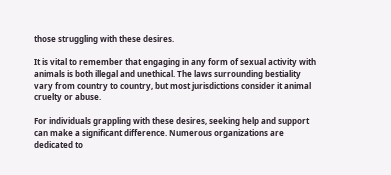those struggling with these desires.

It is vital to remember that engaging in any form of sexual activity with animals is both illegal and unethical. The laws surrounding bestiality vary from country to country, but most jurisdictions consider it animal cruelty or abuse.

For individuals grappling with these desires, seeking help and support can make a significant difference. Numerous organizations are dedicated to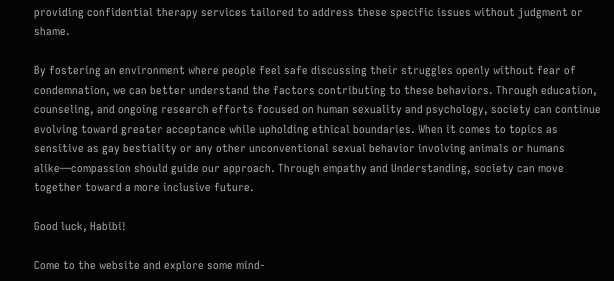providing confidential therapy services tailored to address these specific issues without judgment or shame.

By fostering an environment where people feel safe discussing their struggles openly without fear of condemnation, we can better understand the factors contributing to these behaviors. Through education, counseling, and ongoing research efforts focused on human sexuality and psychology, society can continue evolving toward greater acceptance while upholding ethical boundaries. When it comes to topics as sensitive as gay bestiality or any other unconventional sexual behavior involving animals or humans alike—compassion should guide our approach. Through empathy and Understanding, society can move together toward a more inclusive future.

Good luck, Habibi!

Come to the website and explore some mind-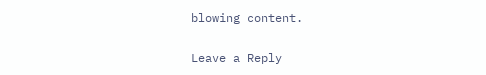blowing content.

Leave a Reply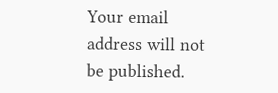Your email address will not be published.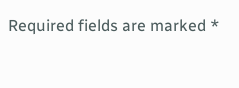Required fields are marked *